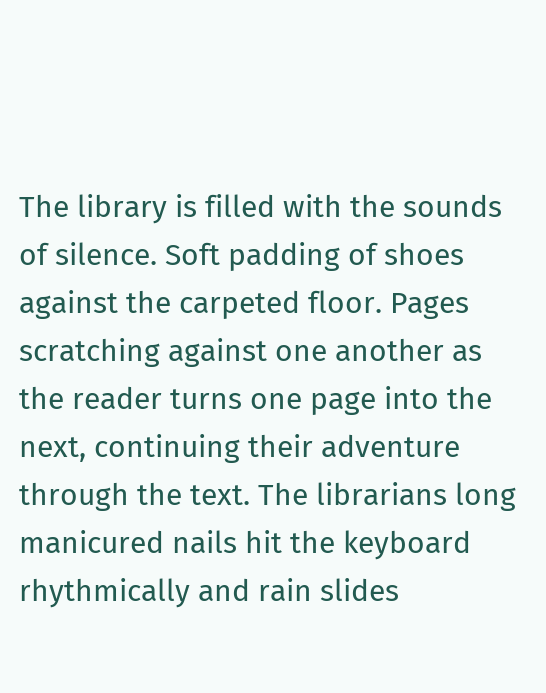The library is filled with the sounds of silence. Soft padding of shoes against the carpeted floor. Pages scratching against one another as the reader turns one page into the next, continuing their adventure through the text. The librarians long manicured nails hit the keyboard rhythmically and rain slides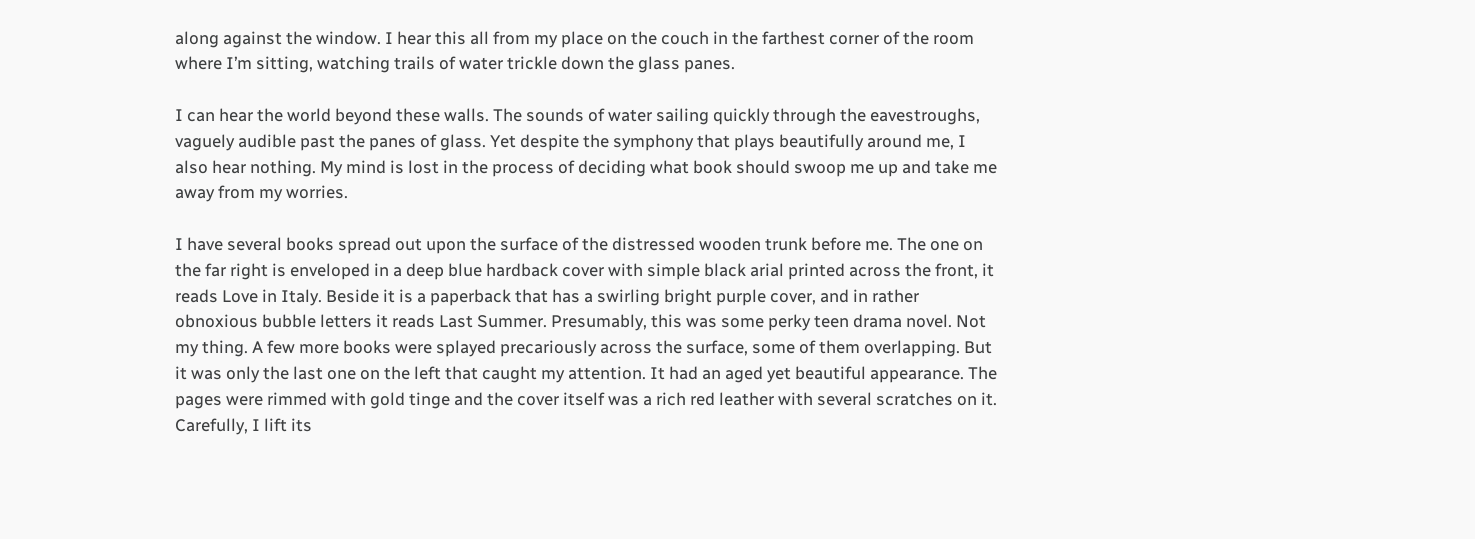along against the window. I hear this all from my place on the couch in the farthest corner of the room where I’m sitting, watching trails of water trickle down the glass panes.

I can hear the world beyond these walls. The sounds of water sailing quickly through the eavestroughs, vaguely audible past the panes of glass. Yet despite the symphony that plays beautifully around me, I also hear nothing. My mind is lost in the process of deciding what book should swoop me up and take me away from my worries.

I have several books spread out upon the surface of the distressed wooden trunk before me. The one on the far right is enveloped in a deep blue hardback cover with simple black arial printed across the front, it reads Love in Italy. Beside it is a paperback that has a swirling bright purple cover, and in rather obnoxious bubble letters it reads Last Summer. Presumably, this was some perky teen drama novel. Not my thing. A few more books were splayed precariously across the surface, some of them overlapping. But it was only the last one on the left that caught my attention. It had an aged yet beautiful appearance. The pages were rimmed with gold tinge and the cover itself was a rich red leather with several scratches on it. Carefully, I lift its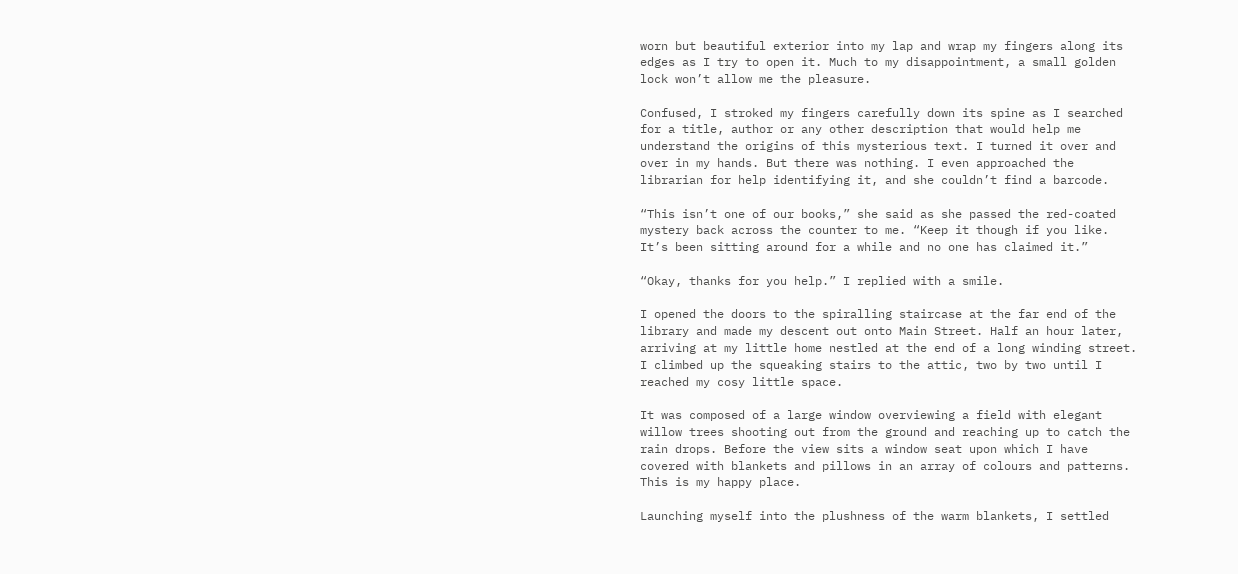worn but beautiful exterior into my lap and wrap my fingers along its edges as I try to open it. Much to my disappointment, a small golden lock won’t allow me the pleasure.

Confused, I stroked my fingers carefully down its spine as I searched for a title, author or any other description that would help me understand the origins of this mysterious text. I turned it over and over in my hands. But there was nothing. I even approached the librarian for help identifying it, and she couldn’t find a barcode.

“This isn’t one of our books,” she said as she passed the red-coated mystery back across the counter to me. “Keep it though if you like. It’s been sitting around for a while and no one has claimed it.”

“Okay, thanks for you help.” I replied with a smile.

I opened the doors to the spiralling staircase at the far end of the library and made my descent out onto Main Street. Half an hour later, arriving at my little home nestled at the end of a long winding street. I climbed up the squeaking stairs to the attic, two by two until I reached my cosy little space.

It was composed of a large window overviewing a field with elegant willow trees shooting out from the ground and reaching up to catch the rain drops. Before the view sits a window seat upon which I have covered with blankets and pillows in an array of colours and patterns. This is my happy place.

Launching myself into the plushness of the warm blankets, I settled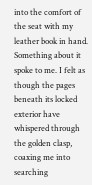into the comfort of the seat with my leather book in hand. Something about it spoke to me. I felt as though the pages beneath its locked exterior have whispered through the golden clasp, coaxing me into searching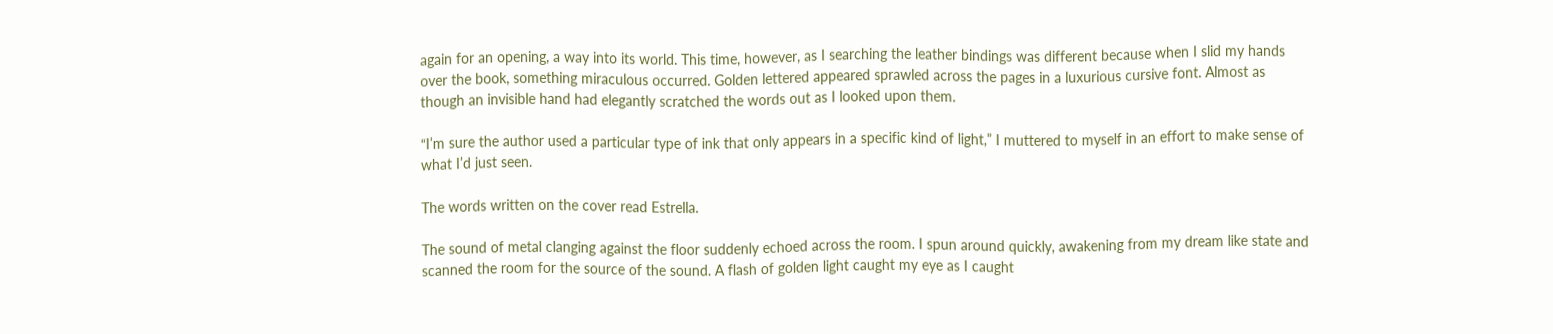again for an opening, a way into its world. This time, however, as I searching the leather bindings was different because when I slid my hands over the book, something miraculous occurred. Golden lettered appeared sprawled across the pages in a luxurious cursive font. Almost as though an invisible hand had elegantly scratched the words out as I looked upon them.

“I’m sure the author used a particular type of ink that only appears in a specific kind of light,” I muttered to myself in an effort to make sense of what I’d just seen.

The words written on the cover read Estrella.

The sound of metal clanging against the floor suddenly echoed across the room. I spun around quickly, awakening from my dream like state and scanned the room for the source of the sound. A flash of golden light caught my eye as I caught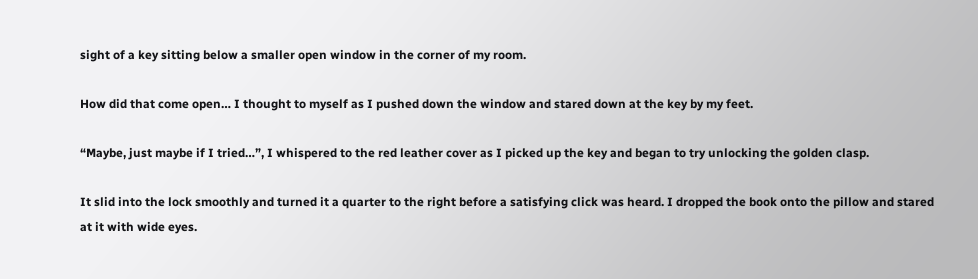sight of a key sitting below a smaller open window in the corner of my room.

How did that come open… I thought to myself as I pushed down the window and stared down at the key by my feet.

“Maybe, just maybe if I tried…”, I whispered to the red leather cover as I picked up the key and began to try unlocking the golden clasp.

It slid into the lock smoothly and turned it a quarter to the right before a satisfying click was heard. I dropped the book onto the pillow and stared at it with wide eyes.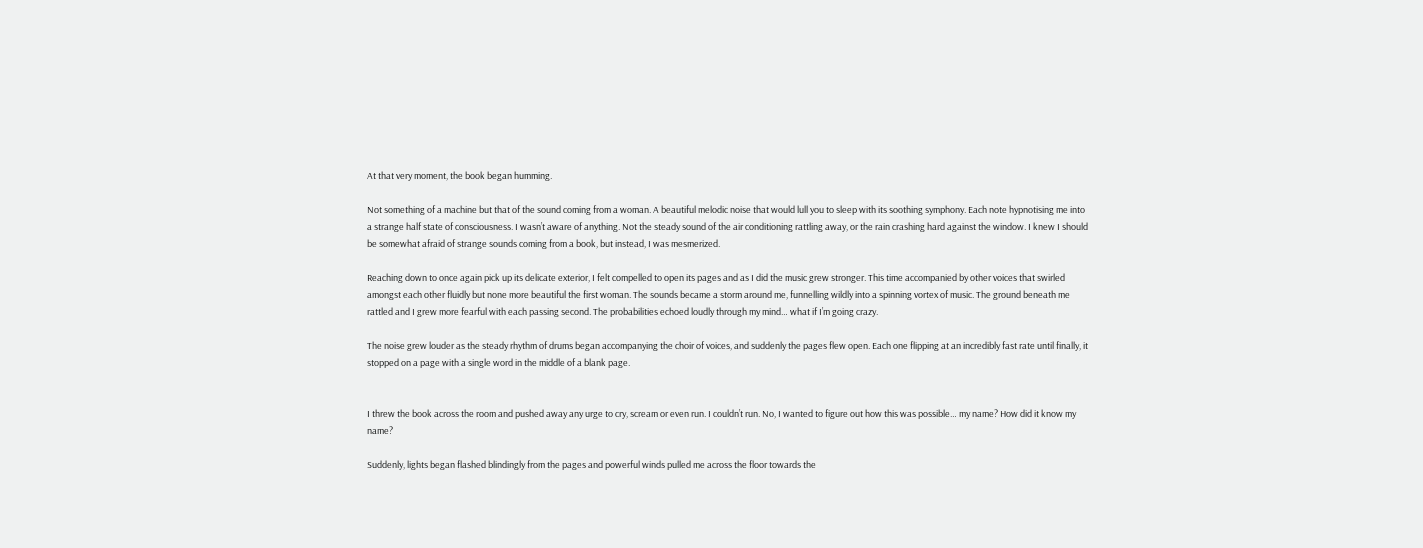At that very moment, the book began humming.

Not something of a machine but that of the sound coming from a woman. A beautiful melodic noise that would lull you to sleep with its soothing symphony. Each note hypnotising me into a strange half state of consciousness. I wasn’t aware of anything. Not the steady sound of the air conditioning rattling away, or the rain crashing hard against the window. I knew I should be somewhat afraid of strange sounds coming from a book, but instead, I was mesmerized.

Reaching down to once again pick up its delicate exterior, I felt compelled to open its pages and as I did the music grew stronger. This time accompanied by other voices that swirled amongst each other fluidly but none more beautiful the first woman. The sounds became a storm around me, funnelling wildly into a spinning vortex of music. The ground beneath me rattled and I grew more fearful with each passing second. The probabilities echoed loudly through my mind… what if I’m going crazy.

The noise grew louder as the steady rhythm of drums began accompanying the choir of voices, and suddenly the pages flew open. Each one flipping at an incredibly fast rate until finally, it stopped on a page with a single word in the middle of a blank page.


I threw the book across the room and pushed away any urge to cry, scream or even run. I couldn’t run. No, I wanted to figure out how this was possible… my name? How did it know my name?

Suddenly, lights began flashed blindingly from the pages and powerful winds pulled me across the floor towards the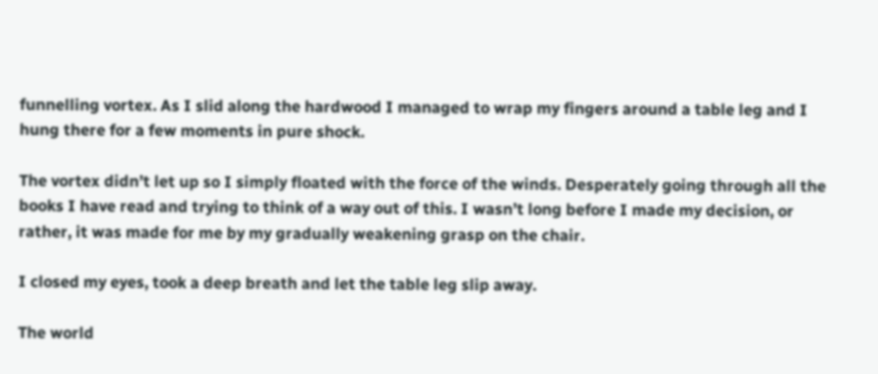funnelling vortex. As I slid along the hardwood I managed to wrap my fingers around a table leg and I hung there for a few moments in pure shock.

The vortex didn’t let up so I simply floated with the force of the winds. Desperately going through all the books I have read and trying to think of a way out of this. I wasn’t long before I made my decision, or rather, it was made for me by my gradually weakening grasp on the chair.

I closed my eyes, took a deep breath and let the table leg slip away.

The world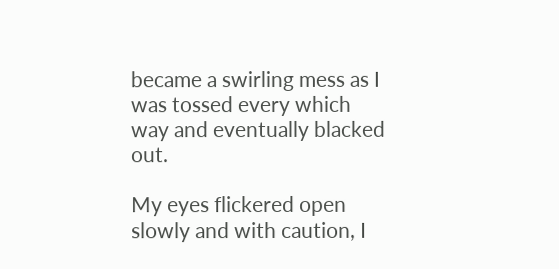became a swirling mess as I was tossed every which way and eventually blacked out.

My eyes flickered open slowly and with caution, I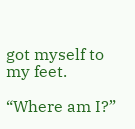got myself to my feet.

“Where am I?”